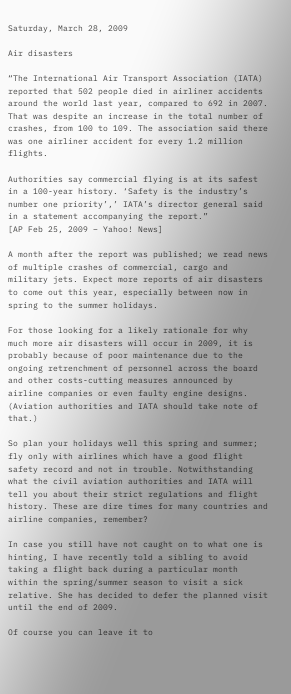Saturday, March 28, 2009

Air disasters

“The International Air Transport Association (IATA) reported that 502 people died in airliner accidents around the world last year, compared to 692 in 2007. That was despite an increase in the total number of crashes, from 100 to 109. The association said there was one airliner accident for every 1.2 million flights.

Authorities say commercial flying is at its safest in a 100-year history. ‘Safety is the industry’s number one priority’,’ IATA’s director general said in a statement accompanying the report.”
[AP Feb 25, 2009 – Yahoo! News]

A month after the report was published; we read news of multiple crashes of commercial, cargo and military jets. Expect more reports of air disasters to come out this year, especially between now in spring to the summer holidays.

For those looking for a likely rationale for why much more air disasters will occur in 2009, it is probably because of poor maintenance due to the ongoing retrenchment of personnel across the board and other costs-cutting measures announced by airline companies or even faulty engine designs. (Aviation authorities and IATA should take note of that.)

So plan your holidays well this spring and summer; fly only with airlines which have a good flight safety record and not in trouble. Notwithstanding what the civil aviation authorities and IATA will tell you about their strict regulations and flight history. These are dire times for many countries and airline companies, remember?

In case you still have not caught on to what one is hinting, I have recently told a sibling to avoid taking a flight back during a particular month within the spring/summer season to visit a sick relative. She has decided to defer the planned visit until the end of 2009.

Of course you can leave it to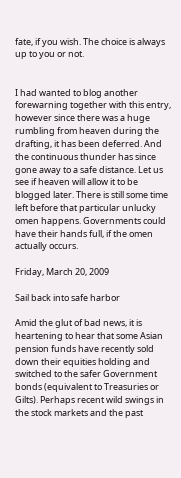fate, if you wish. The choice is always up to you or not.


I had wanted to blog another forewarning together with this entry, however since there was a huge rumbling from heaven during the drafting, it has been deferred. And the continuous thunder has since gone away to a safe distance. Let us see if heaven will allow it to be blogged later. There is still some time left before that particular unlucky omen happens. Governments could have their hands full, if the omen actually occurs.

Friday, March 20, 2009

Sail back into safe harbor

Amid the glut of bad news, it is heartening to hear that some Asian pension funds have recently sold down their equities holding and switched to the safer Government bonds (equivalent to Treasuries or Gilts). Perhaps recent wild swings in the stock markets and the past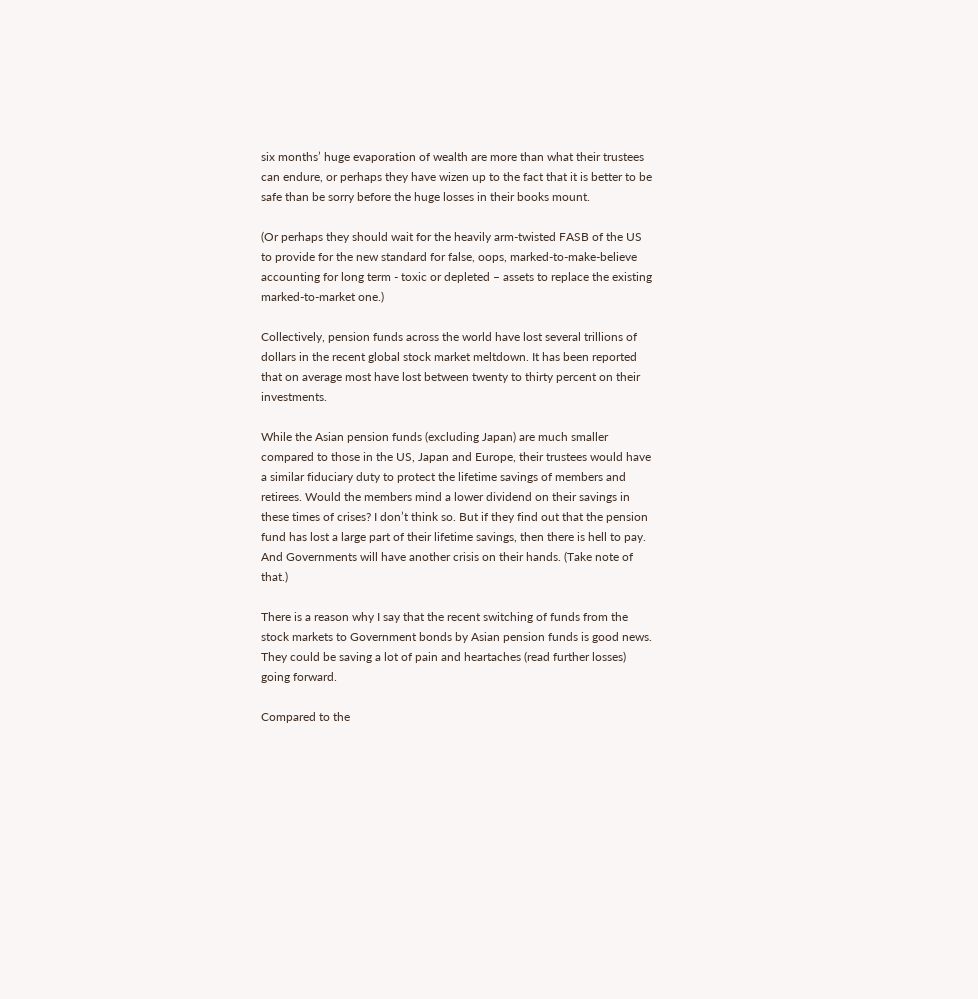six months’ huge evaporation of wealth are more than what their trustees can endure, or perhaps they have wizen up to the fact that it is better to be safe than be sorry before the huge losses in their books mount.

(Or perhaps they should wait for the heavily arm-twisted FASB of the US to provide for the new standard for false, oops, marked-to-make-believe accounting for long term - toxic or depleted – assets to replace the existing marked-to-market one.)

Collectively, pension funds across the world have lost several trillions of dollars in the recent global stock market meltdown. It has been reported that on average most have lost between twenty to thirty percent on their investments.

While the Asian pension funds (excluding Japan) are much smaller compared to those in the US, Japan and Europe, their trustees would have a similar fiduciary duty to protect the lifetime savings of members and retirees. Would the members mind a lower dividend on their savings in these times of crises? I don’t think so. But if they find out that the pension fund has lost a large part of their lifetime savings, then there is hell to pay. And Governments will have another crisis on their hands. (Take note of that.)

There is a reason why I say that the recent switching of funds from the stock markets to Government bonds by Asian pension funds is good news. They could be saving a lot of pain and heartaches (read further losses) going forward.

Compared to the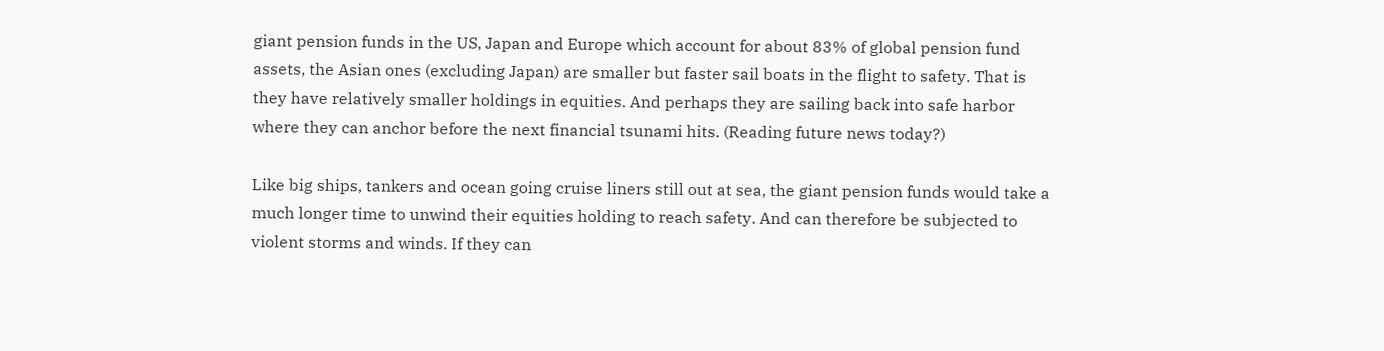giant pension funds in the US, Japan and Europe which account for about 83% of global pension fund assets, the Asian ones (excluding Japan) are smaller but faster sail boats in the flight to safety. That is they have relatively smaller holdings in equities. And perhaps they are sailing back into safe harbor where they can anchor before the next financial tsunami hits. (Reading future news today?)

Like big ships, tankers and ocean going cruise liners still out at sea, the giant pension funds would take a much longer time to unwind their equities holding to reach safety. And can therefore be subjected to violent storms and winds. If they can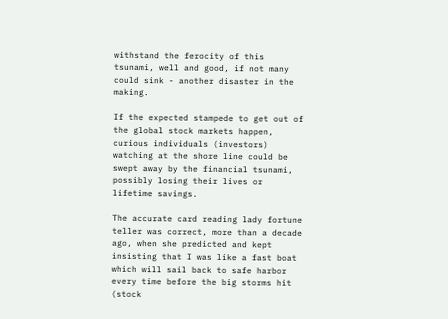withstand the ferocity of this tsunami, well and good, if not many could sink - another disaster in the making.

If the expected stampede to get out of the global stock markets happen, curious individuals (investors) watching at the shore line could be swept away by the financial tsunami, possibly losing their lives or lifetime savings.

The accurate card reading lady fortune teller was correct, more than a decade ago, when she predicted and kept insisting that I was like a fast boat which will sail back to safe harbor every time before the big storms hit (stock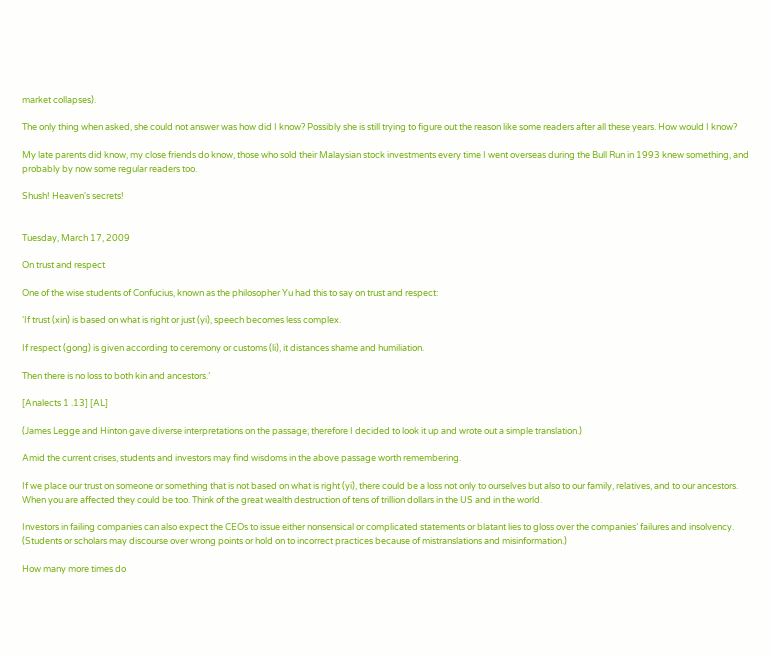market collapses).

The only thing when asked, she could not answer was how did I know? Possibly she is still trying to figure out the reason like some readers after all these years. How would I know?

My late parents did know, my close friends do know, those who sold their Malaysian stock investments every time I went overseas during the Bull Run in 1993 knew something, and probably by now some regular readers too.

Shush! Heaven's secrets!


Tuesday, March 17, 2009

On trust and respect

One of the wise students of Confucius, known as the philosopher Yu had this to say on trust and respect:

‘If trust (xin) is based on what is right or just (yi), speech becomes less complex.

If respect (gong) is given according to ceremony or customs (li), it distances shame and humiliation.

Then there is no loss to both kin and ancestors.’

[Analects 1 .13] [AL]

(James Legge and Hinton gave diverse interpretations on the passage; therefore I decided to look it up and wrote out a simple translation.)

Amid the current crises, students and investors may find wisdoms in the above passage worth remembering.

If we place our trust on someone or something that is not based on what is right (yi), there could be a loss not only to ourselves but also to our family, relatives, and to our ancestors. When you are affected they could be too. Think of the great wealth destruction of tens of trillion dollars in the US and in the world.

Investors in failing companies can also expect the CEOs to issue either nonsensical or complicated statements or blatant lies to gloss over the companies’ failures and insolvency. (Students or scholars may discourse over wrong points or hold on to incorrect practices because of mistranslations and misinformation.)

How many more times do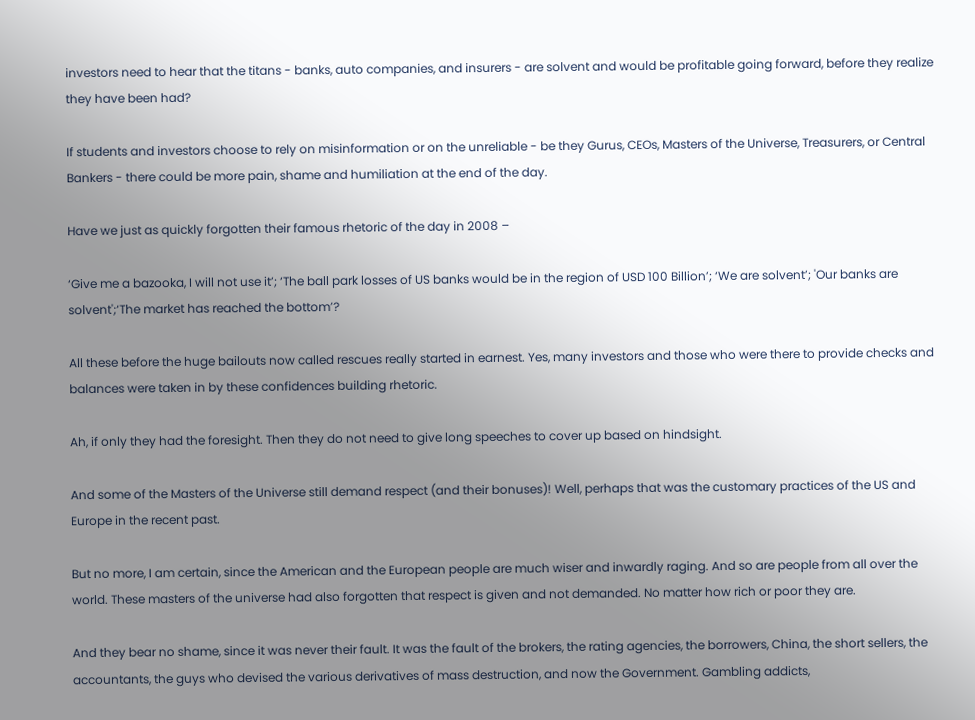investors need to hear that the titans - banks, auto companies, and insurers - are solvent and would be profitable going forward, before they realize they have been had?

If students and investors choose to rely on misinformation or on the unreliable - be they Gurus, CEOs, Masters of the Universe, Treasurers, or Central Bankers - there could be more pain, shame and humiliation at the end of the day.

Have we just as quickly forgotten their famous rhetoric of the day in 2008 –

‘Give me a bazooka, I will not use it’; ‘The ball park losses of US banks would be in the region of USD 100 Billion’; ‘We are solvent’; 'Our banks are solvent';‘The market has reached the bottom’?

All these before the huge bailouts now called rescues really started in earnest. Yes, many investors and those who were there to provide checks and balances were taken in by these confidences building rhetoric.

Ah, if only they had the foresight. Then they do not need to give long speeches to cover up based on hindsight.

And some of the Masters of the Universe still demand respect (and their bonuses)! Well, perhaps that was the customary practices of the US and Europe in the recent past.

But no more, I am certain, since the American and the European people are much wiser and inwardly raging. And so are people from all over the world. These masters of the universe had also forgotten that respect is given and not demanded. No matter how rich or poor they are.

And they bear no shame, since it was never their fault. It was the fault of the brokers, the rating agencies, the borrowers, China, the short sellers, the accountants, the guys who devised the various derivatives of mass destruction, and now the Government. Gambling addicts,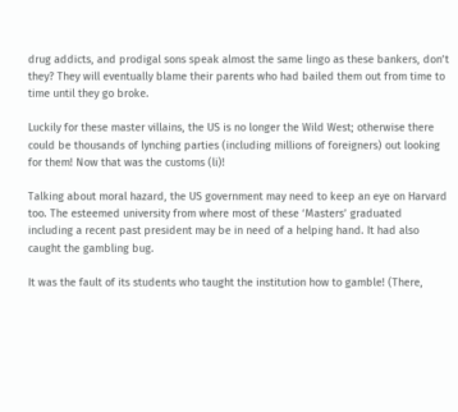drug addicts, and prodigal sons speak almost the same lingo as these bankers, don’t they? They will eventually blame their parents who had bailed them out from time to time until they go broke.

Luckily for these master villains, the US is no longer the Wild West; otherwise there could be thousands of lynching parties (including millions of foreigners) out looking for them! Now that was the customs (li)!

Talking about moral hazard, the US government may need to keep an eye on Harvard too. The esteemed university from where most of these ‘Masters’ graduated including a recent past president may be in need of a helping hand. It had also caught the gambling bug.

It was the fault of its students who taught the institution how to gamble! (There,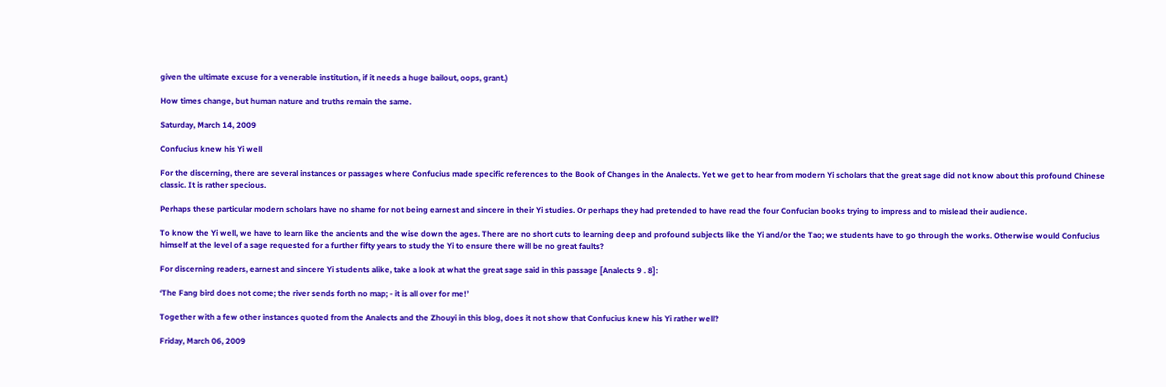given the ultimate excuse for a venerable institution, if it needs a huge bailout, oops, grant.)

How times change, but human nature and truths remain the same.

Saturday, March 14, 2009

Confucius knew his Yi well

For the discerning, there are several instances or passages where Confucius made specific references to the Book of Changes in the Analects. Yet we get to hear from modern Yi scholars that the great sage did not know about this profound Chinese classic. It is rather specious.

Perhaps these particular modern scholars have no shame for not being earnest and sincere in their Yi studies. Or perhaps they had pretended to have read the four Confucian books trying to impress and to mislead their audience.

To know the Yi well, we have to learn like the ancients and the wise down the ages. There are no short cuts to learning deep and profound subjects like the Yi and/or the Tao; we students have to go through the works. Otherwise would Confucius himself at the level of a sage requested for a further fifty years to study the Yi to ensure there will be no great faults?

For discerning readers, earnest and sincere Yi students alike, take a look at what the great sage said in this passage [Analects 9 . 8]:

‘The Fang bird does not come; the river sends forth no map; - it is all over for me!’

Together with a few other instances quoted from the Analects and the Zhouyi in this blog, does it not show that Confucius knew his Yi rather well?

Friday, March 06, 2009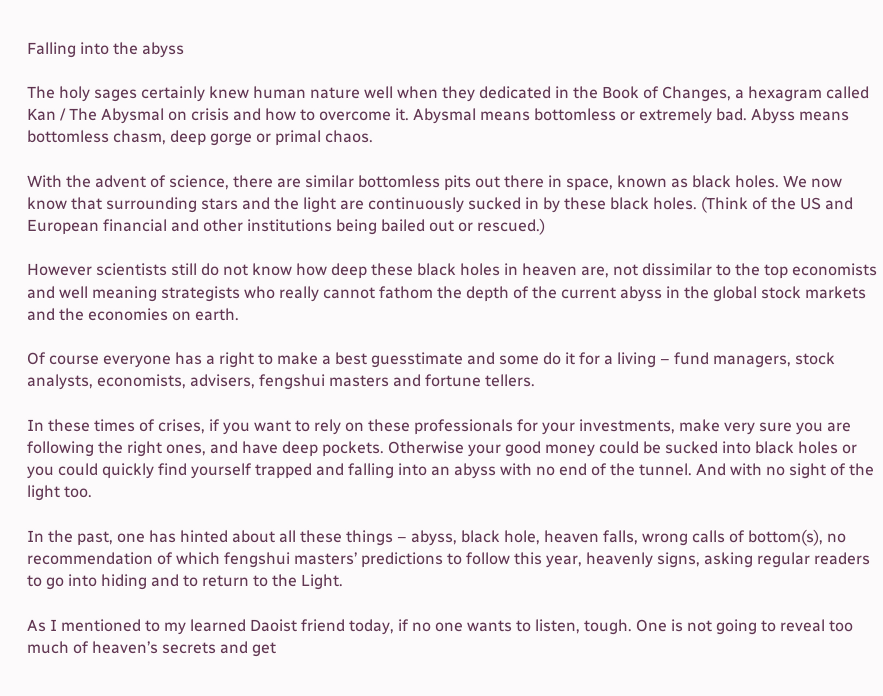Falling into the abyss

The holy sages certainly knew human nature well when they dedicated in the Book of Changes, a hexagram called Kan / The Abysmal on crisis and how to overcome it. Abysmal means bottomless or extremely bad. Abyss means bottomless chasm, deep gorge or primal chaos.

With the advent of science, there are similar bottomless pits out there in space, known as black holes. We now know that surrounding stars and the light are continuously sucked in by these black holes. (Think of the US and European financial and other institutions being bailed out or rescued.)

However scientists still do not know how deep these black holes in heaven are, not dissimilar to the top economists and well meaning strategists who really cannot fathom the depth of the current abyss in the global stock markets and the economies on earth.

Of course everyone has a right to make a best guesstimate and some do it for a living – fund managers, stock analysts, economists, advisers, fengshui masters and fortune tellers.

In these times of crises, if you want to rely on these professionals for your investments, make very sure you are following the right ones, and have deep pockets. Otherwise your good money could be sucked into black holes or you could quickly find yourself trapped and falling into an abyss with no end of the tunnel. And with no sight of the light too.

In the past, one has hinted about all these things – abyss, black hole, heaven falls, wrong calls of bottom(s), no recommendation of which fengshui masters’ predictions to follow this year, heavenly signs, asking regular readers to go into hiding and to return to the Light.

As I mentioned to my learned Daoist friend today, if no one wants to listen, tough. One is not going to reveal too much of heaven’s secrets and get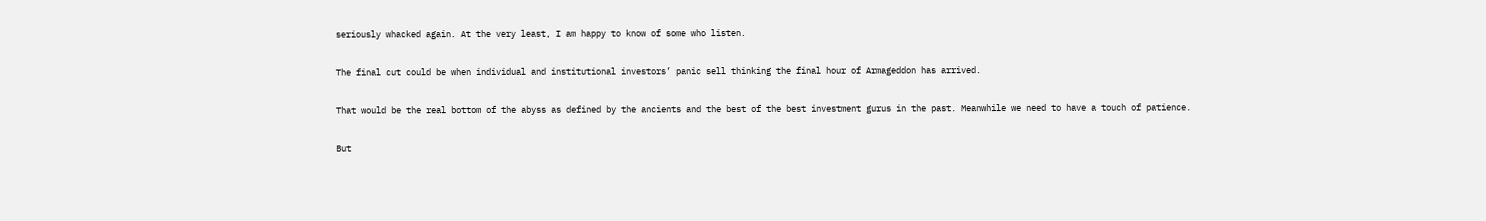seriously whacked again. At the very least, I am happy to know of some who listen.

The final cut could be when individual and institutional investors’ panic sell thinking the final hour of Armageddon has arrived.

That would be the real bottom of the abyss as defined by the ancients and the best of the best investment gurus in the past. Meanwhile we need to have a touch of patience.

But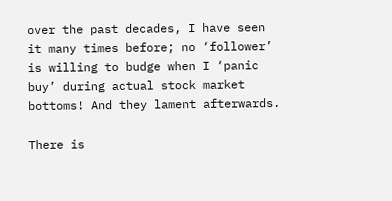over the past decades, I have seen it many times before; no ‘follower’ is willing to budge when I ‘panic buy’ during actual stock market bottoms! And they lament afterwards.

There is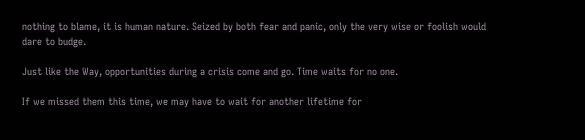nothing to blame, it is human nature. Seized by both fear and panic, only the very wise or foolish would dare to budge.

Just like the Way, opportunities during a crisis come and go. Time waits for no one.

If we missed them this time, we may have to wait for another lifetime for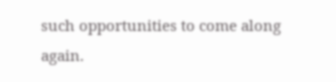such opportunities to come along again.